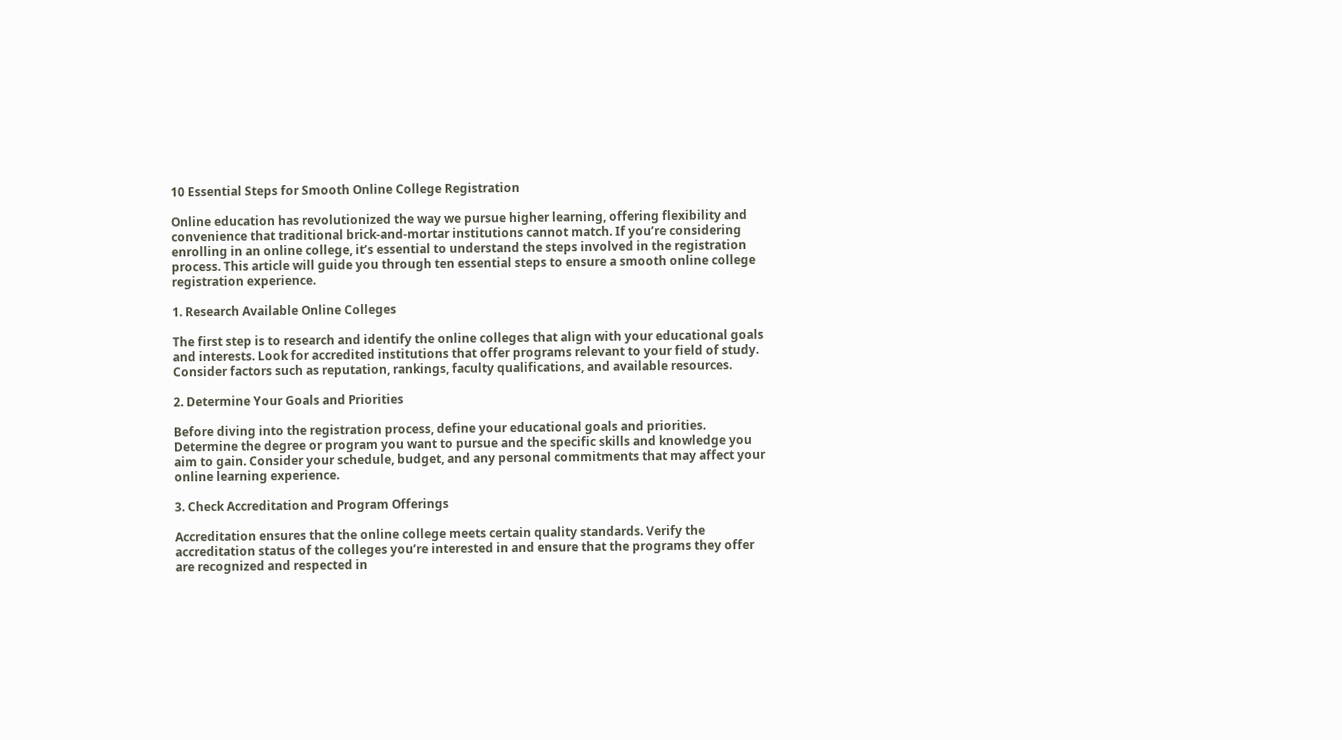10 Essential Steps for Smooth Online College Registration

Online education has revolutionized the way we pursue higher learning, offering flexibility and convenience that traditional brick-and-mortar institutions cannot match. If you’re considering enrolling in an online college, it’s essential to understand the steps involved in the registration process. This article will guide you through ten essential steps to ensure a smooth online college registration experience.

1. Research Available Online Colleges

The first step is to research and identify the online colleges that align with your educational goals and interests. Look for accredited institutions that offer programs relevant to your field of study. Consider factors such as reputation, rankings, faculty qualifications, and available resources.

2. Determine Your Goals and Priorities

Before diving into the registration process, define your educational goals and priorities. Determine the degree or program you want to pursue and the specific skills and knowledge you aim to gain. Consider your schedule, budget, and any personal commitments that may affect your online learning experience.

3. Check Accreditation and Program Offerings

Accreditation ensures that the online college meets certain quality standards. Verify the accreditation status of the colleges you’re interested in and ensure that the programs they offer are recognized and respected in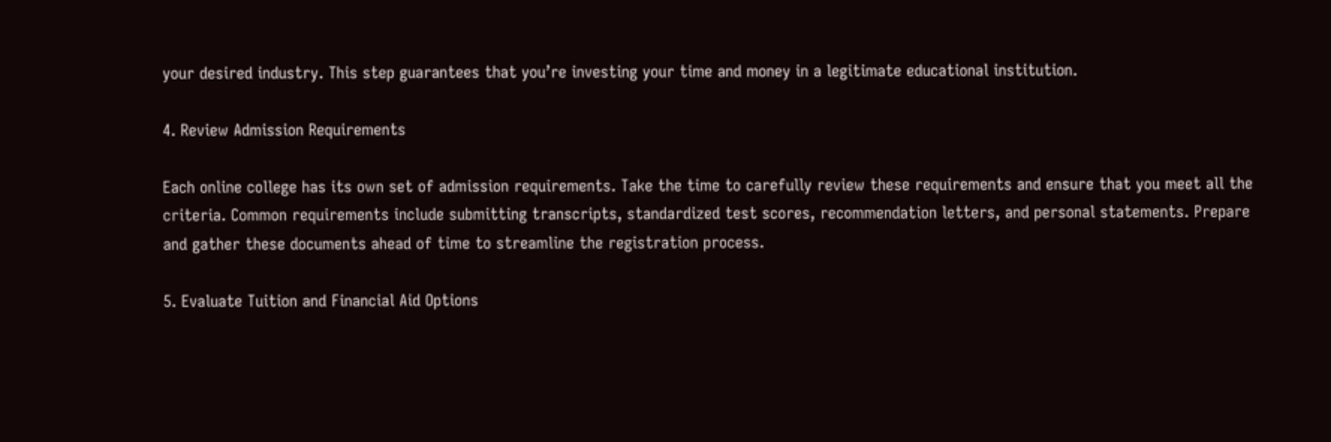your desired industry. This step guarantees that you’re investing your time and money in a legitimate educational institution.

4. Review Admission Requirements

Each online college has its own set of admission requirements. Take the time to carefully review these requirements and ensure that you meet all the criteria. Common requirements include submitting transcripts, standardized test scores, recommendation letters, and personal statements. Prepare and gather these documents ahead of time to streamline the registration process.

5. Evaluate Tuition and Financial Aid Options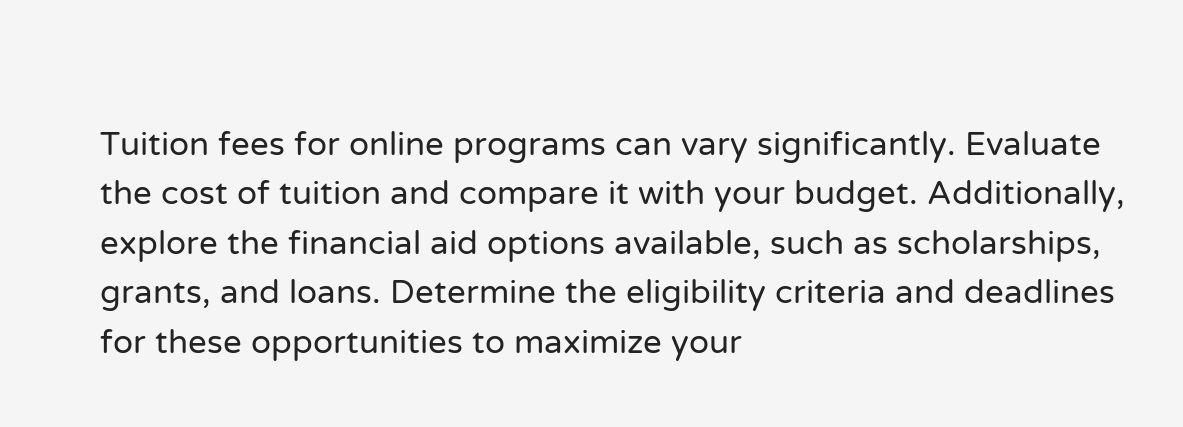Tuition fees for online programs can vary significantly. Evaluate the cost of tuition and compare it with your budget. Additionally, explore the financial aid options available, such as scholarships, grants, and loans. Determine the eligibility criteria and deadlines for these opportunities to maximize your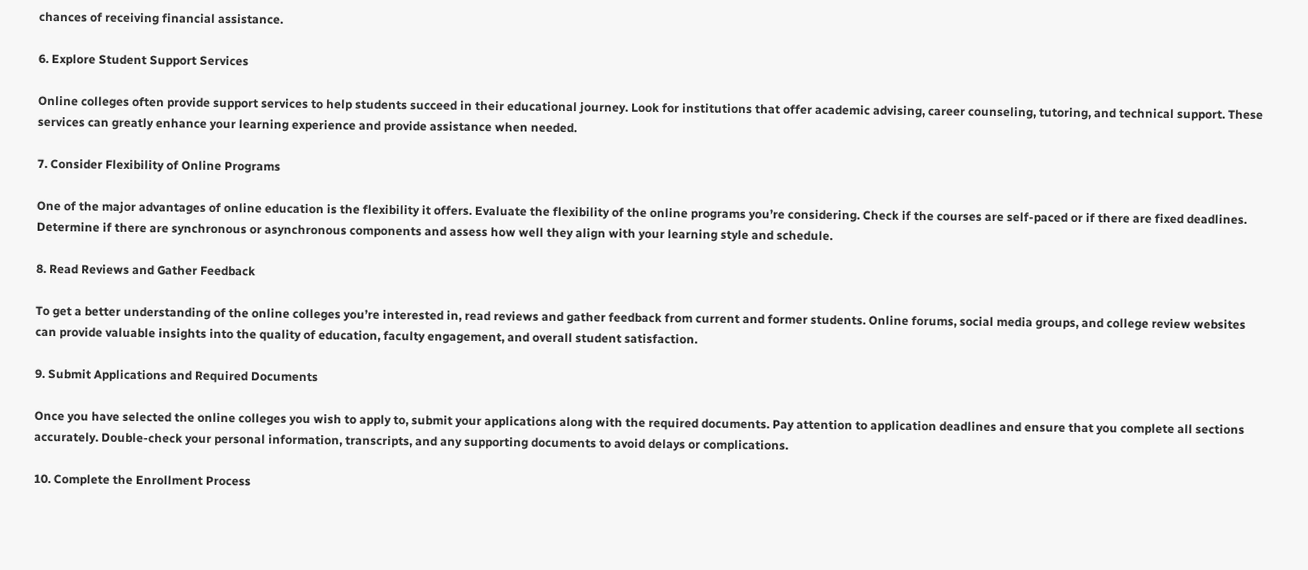chances of receiving financial assistance.

6. Explore Student Support Services

Online colleges often provide support services to help students succeed in their educational journey. Look for institutions that offer academic advising, career counseling, tutoring, and technical support. These services can greatly enhance your learning experience and provide assistance when needed.

7. Consider Flexibility of Online Programs

One of the major advantages of online education is the flexibility it offers. Evaluate the flexibility of the online programs you’re considering. Check if the courses are self-paced or if there are fixed deadlines. Determine if there are synchronous or asynchronous components and assess how well they align with your learning style and schedule.

8. Read Reviews and Gather Feedback

To get a better understanding of the online colleges you’re interested in, read reviews and gather feedback from current and former students. Online forums, social media groups, and college review websites can provide valuable insights into the quality of education, faculty engagement, and overall student satisfaction.

9. Submit Applications and Required Documents

Once you have selected the online colleges you wish to apply to, submit your applications along with the required documents. Pay attention to application deadlines and ensure that you complete all sections accurately. Double-check your personal information, transcripts, and any supporting documents to avoid delays or complications.

10. Complete the Enrollment Process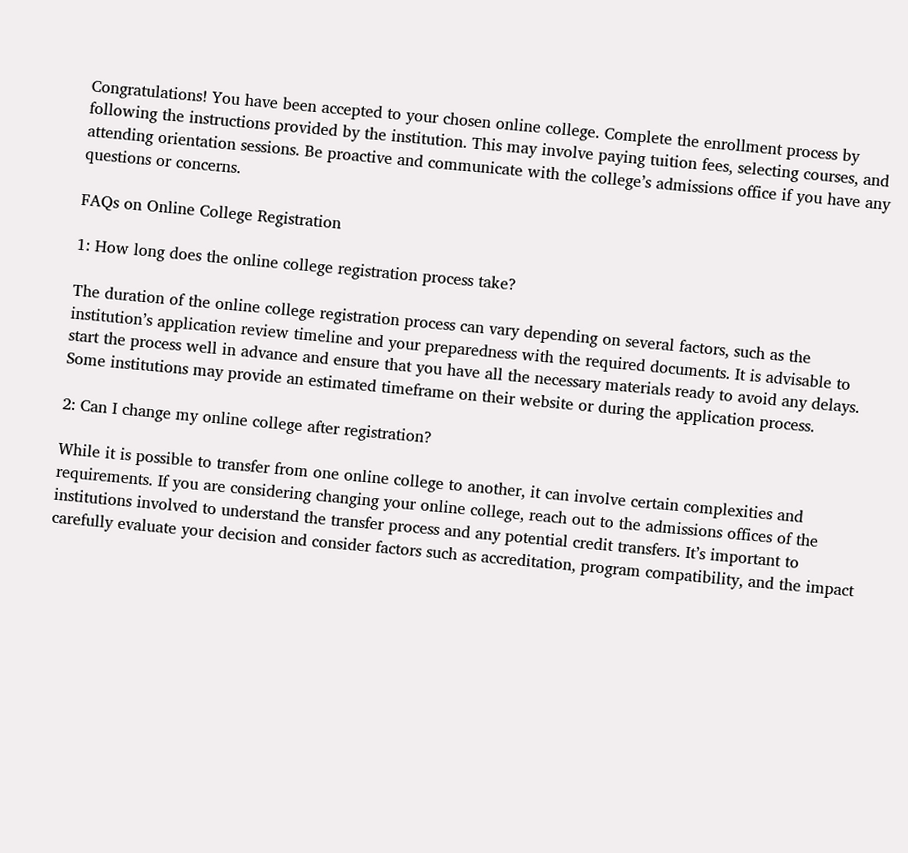Congratulations! You have been accepted to your chosen online college. Complete the enrollment process by following the instructions provided by the institution. This may involve paying tuition fees, selecting courses, and attending orientation sessions. Be proactive and communicate with the college’s admissions office if you have any questions or concerns.

FAQs on Online College Registration

1: How long does the online college registration process take?

The duration of the online college registration process can vary depending on several factors, such as the institution’s application review timeline and your preparedness with the required documents. It is advisable to start the process well in advance and ensure that you have all the necessary materials ready to avoid any delays. Some institutions may provide an estimated timeframe on their website or during the application process.

2: Can I change my online college after registration?

While it is possible to transfer from one online college to another, it can involve certain complexities and requirements. If you are considering changing your online college, reach out to the admissions offices of the institutions involved to understand the transfer process and any potential credit transfers. It’s important to carefully evaluate your decision and consider factors such as accreditation, program compatibility, and the impact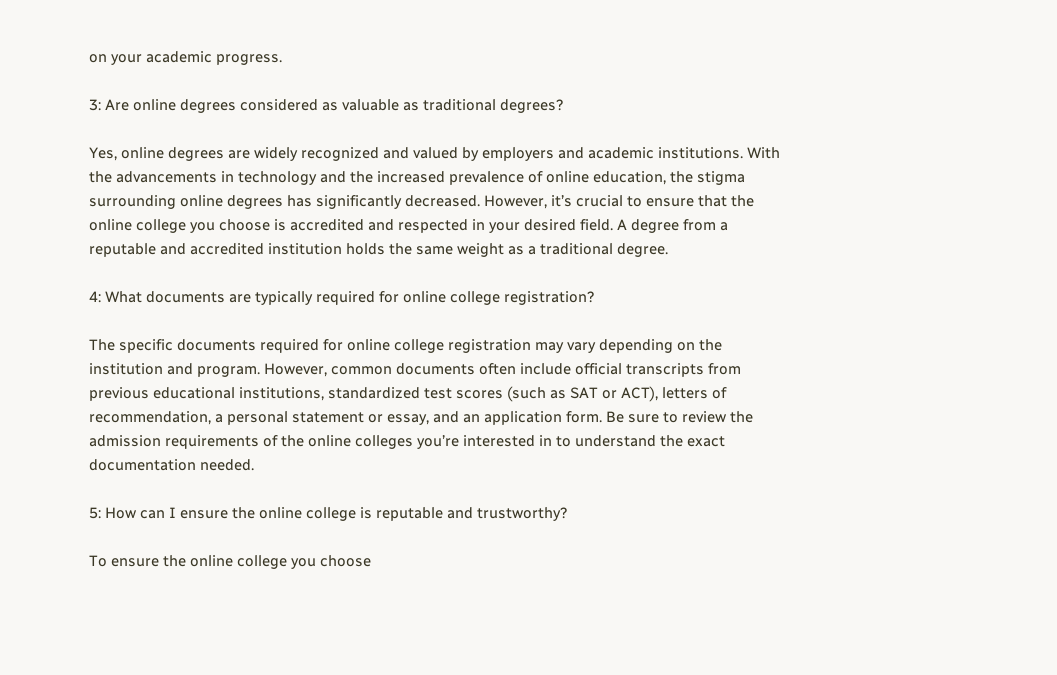on your academic progress.

3: Are online degrees considered as valuable as traditional degrees?

Yes, online degrees are widely recognized and valued by employers and academic institutions. With the advancements in technology and the increased prevalence of online education, the stigma surrounding online degrees has significantly decreased. However, it’s crucial to ensure that the online college you choose is accredited and respected in your desired field. A degree from a reputable and accredited institution holds the same weight as a traditional degree.

4: What documents are typically required for online college registration?

The specific documents required for online college registration may vary depending on the institution and program. However, common documents often include official transcripts from previous educational institutions, standardized test scores (such as SAT or ACT), letters of recommendation, a personal statement or essay, and an application form. Be sure to review the admission requirements of the online colleges you’re interested in to understand the exact documentation needed.

5: How can I ensure the online college is reputable and trustworthy?

To ensure the online college you choose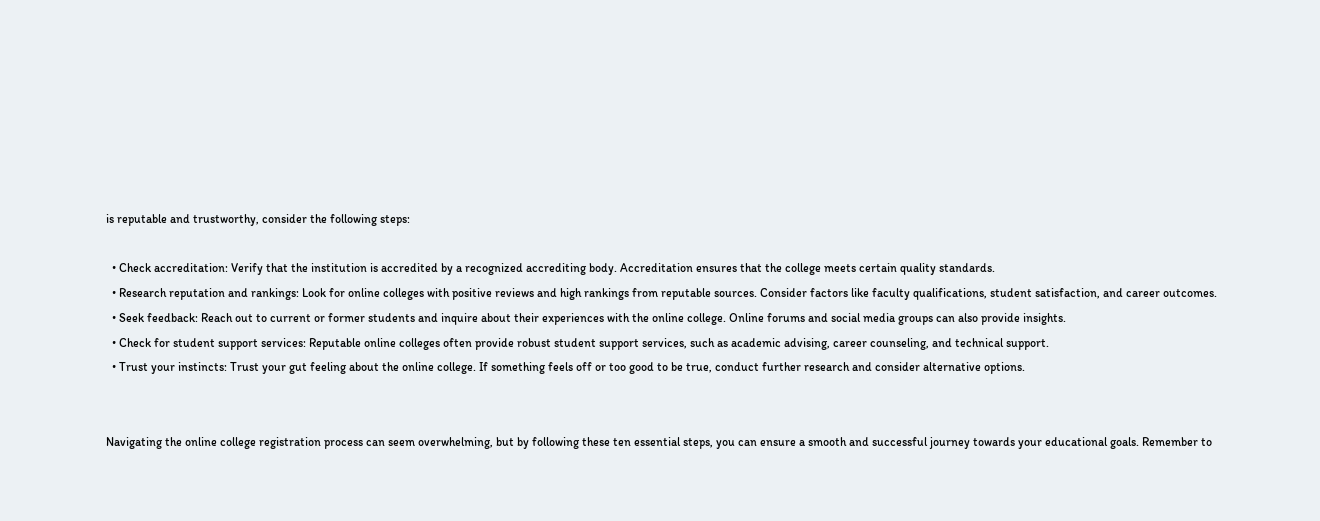is reputable and trustworthy, consider the following steps:

  • Check accreditation: Verify that the institution is accredited by a recognized accrediting body. Accreditation ensures that the college meets certain quality standards.
  • Research reputation and rankings: Look for online colleges with positive reviews and high rankings from reputable sources. Consider factors like faculty qualifications, student satisfaction, and career outcomes.
  • Seek feedback: Reach out to current or former students and inquire about their experiences with the online college. Online forums and social media groups can also provide insights.
  • Check for student support services: Reputable online colleges often provide robust student support services, such as academic advising, career counseling, and technical support.
  • Trust your instincts: Trust your gut feeling about the online college. If something feels off or too good to be true, conduct further research and consider alternative options.


Navigating the online college registration process can seem overwhelming, but by following these ten essential steps, you can ensure a smooth and successful journey towards your educational goals. Remember to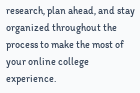research, plan ahead, and stay organized throughout the process to make the most of your online college experience.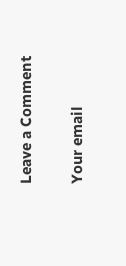Leave a Comment

Your email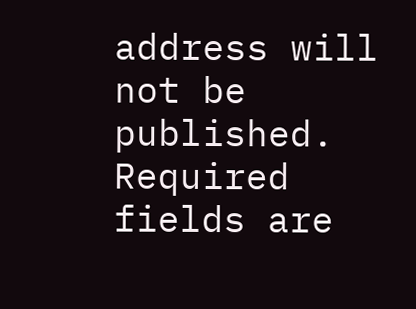address will not be published. Required fields are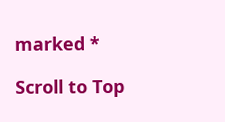marked *

Scroll to Top